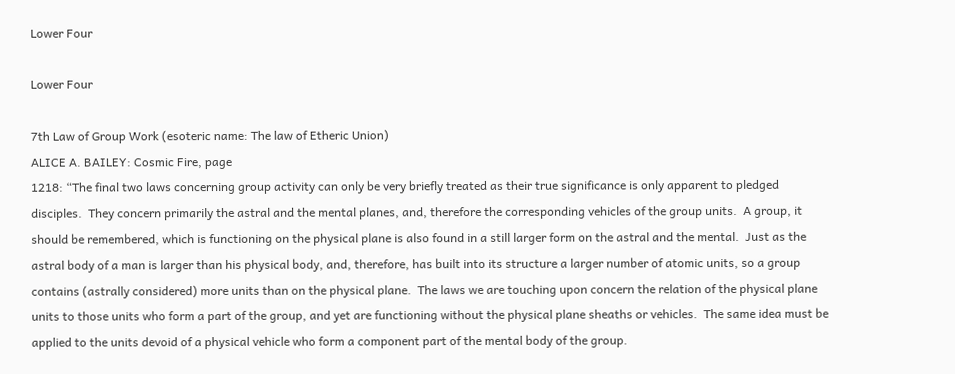Lower Four

Lower Four

7th Law of Group Work (esoteric name: The law of Etheric Union)
ALICE A. BAILEY: Cosmic Fire, page
1218: “The final two laws concerning group activity can only be very briefly treated as their true significance is only apparent to pledged disciples.  They concern primarily the astral and the mental planes, and, therefore the corresponding vehicles of the group units.  A group, it should be remembered, which is functioning on the physical plane is also found in a still larger form on the astral and the mental.  Just as the astral body of a man is larger than his physical body, and, therefore, has built into its structure a larger number of atomic units, so a group contains (astrally considered) more units than on the physical plane.  The laws we are touching upon concern the relation of the physical plane units to those units who form a part of the group, and yet are functioning without the physical plane sheaths or vehicles.  The same idea must be applied to the units devoid of a physical vehicle who form a component part of the mental body of the group.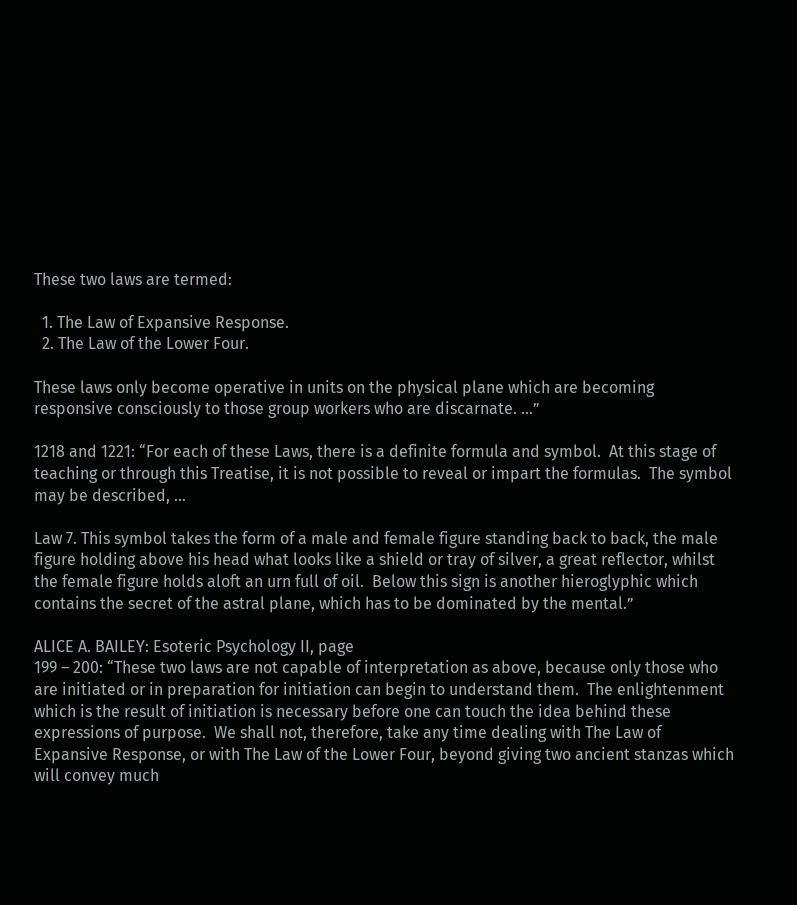These two laws are termed:

  1. The Law of Expansive Response.
  2. The Law of the Lower Four.

These laws only become operative in units on the physical plane which are becoming responsive consciously to those group workers who are discarnate. …”

1218 and 1221: “For each of these Laws, there is a definite formula and symbol.  At this stage of teaching or through this Treatise, it is not possible to reveal or impart the formulas.  The symbol may be described, …

Law 7. This symbol takes the form of a male and female figure standing back to back, the male figure holding above his head what looks like a shield or tray of silver, a great reflector, whilst the female figure holds aloft an urn full of oil.  Below this sign is another hieroglyphic which contains the secret of the astral plane, which has to be dominated by the mental.”

ALICE A. BAILEY: Esoteric Psychology II, page
199 – 200: “These two laws are not capable of interpretation as above, because only those who are initiated or in preparation for initiation can begin to understand them.  The enlightenment which is the result of initiation is necessary before one can touch the idea behind these expressions of purpose.  We shall not, therefore, take any time dealing with The Law of Expansive Response, or with The Law of the Lower Four, beyond giving two ancient stanzas which will convey much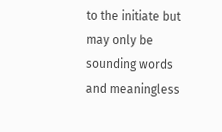to the initiate but may only be sounding words and meaningless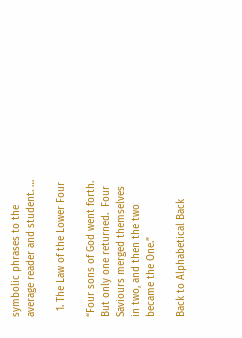symbolic phrases to the average reader and student. …

  1. The Law of the Lower Four

“Four sons of God went forth.  But only one returned.  Four Saviours merged themselves in two, and then the two became the One.”

Back to Alphabetical Back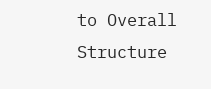to Overall Structure